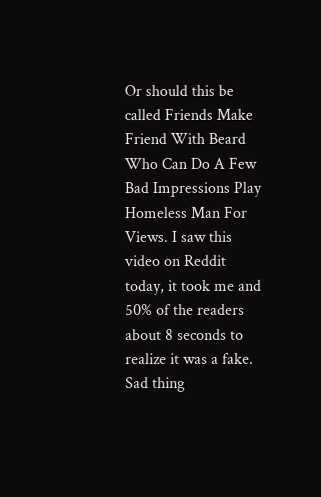Or should this be called Friends Make Friend With Beard Who Can Do A Few Bad Impressions Play Homeless Man For Views. I saw this video on Reddit today, it took me and 50% of the readers about 8 seconds to realize it was a fake. Sad thing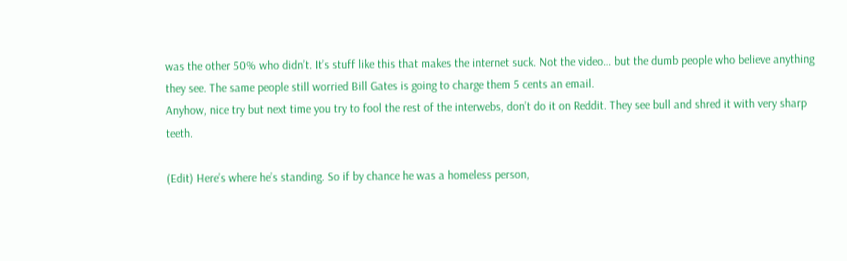was the other 50% who didn’t. It’s stuff like this that makes the internet suck. Not the video… but the dumb people who believe anything they see. The same people still worried Bill Gates is going to charge them 5 cents an email.
Anyhow, nice try but next time you try to fool the rest of the interwebs, don’t do it on Reddit. They see bull and shred it with very sharp teeth.

(Edit) Here’s where he’s standing. So if by chance he was a homeless person,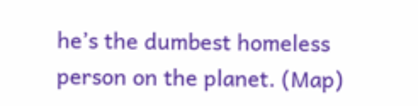he’s the dumbest homeless person on the planet. (Map)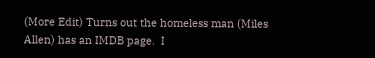(More Edit) Turns out the homeless man (Miles Allen) has an IMDB page.  I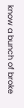know a bunch of broke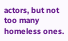actors, but not too many homeless ones.